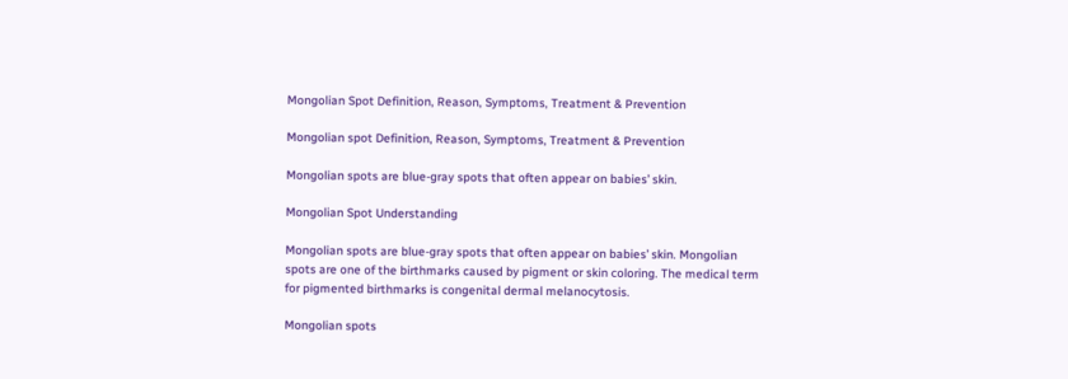Mongolian Spot Definition, Reason, Symptoms, Treatment & Prevention

Mongolian spot Definition, Reason, Symptoms, Treatment & Prevention

Mongolian spots are blue-gray spots that often appear on babies’ skin.

Mongolian Spot Understanding

Mongolian spots are blue-gray spots that often appear on babies’ skin. Mongolian spots are one of the birthmarks caused by pigment or skin coloring. The medical term for pigmented birthmarks is congenital dermal melanocytosis.

Mongolian spots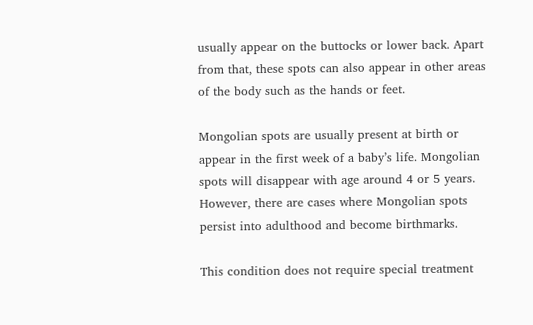usually appear on the buttocks or lower back. Apart from that, these spots can also appear in other areas of the body such as the hands or feet.

Mongolian spots are usually present at birth or appear in the first week of a baby’s life. Mongolian spots will disappear with age around 4 or 5 years. However, there are cases where Mongolian spots persist into adulthood and become birthmarks.

This condition does not require special treatment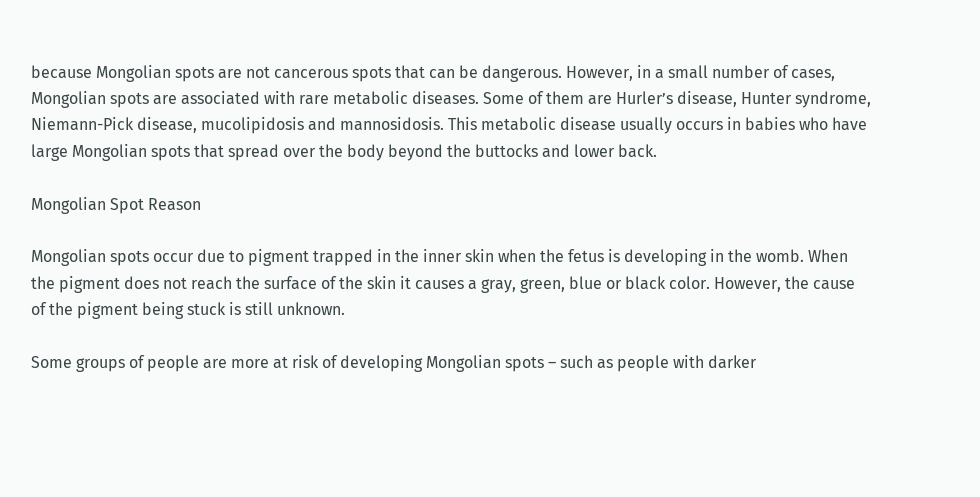because Mongolian spots are not cancerous spots that can be dangerous. However, in a small number of cases, Mongolian spots are associated with rare metabolic diseases. Some of them are Hurler’s disease, Hunter syndrome, Niemann-Pick disease, mucolipidosis and mannosidosis. This metabolic disease usually occurs in babies who have large Mongolian spots that spread over the body beyond the buttocks and lower back.

Mongolian Spot Reason

Mongolian spots occur due to pigment trapped in the inner skin when the fetus is developing in the womb. When the pigment does not reach the surface of the skin it causes a gray, green, blue or black color. However, the cause of the pigment being stuck is still unknown.

Some groups of people are more at risk of developing Mongolian spots – such as people with darker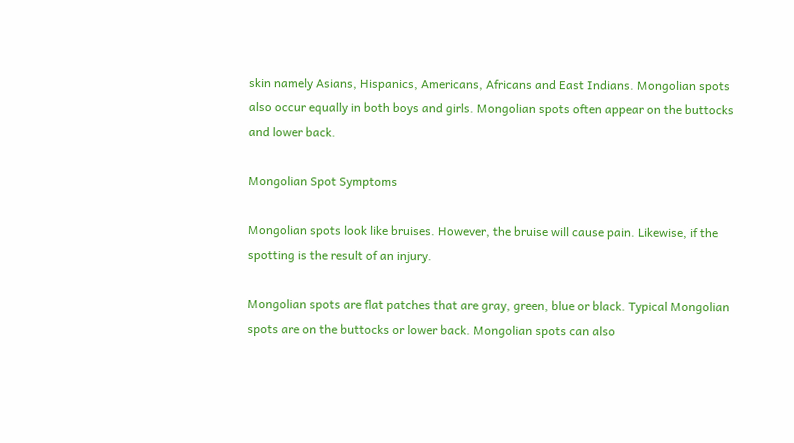skin namely Asians, Hispanics, Americans, Africans and East Indians. Mongolian spots also occur equally in both boys and girls. Mongolian spots often appear on the buttocks and lower back.

Mongolian Spot Symptoms

Mongolian spots look like bruises. However, the bruise will cause pain. Likewise, if the spotting is the result of an injury.

Mongolian spots are flat patches that are gray, green, blue or black. Typical Mongolian spots are on the buttocks or lower back. Mongolian spots can also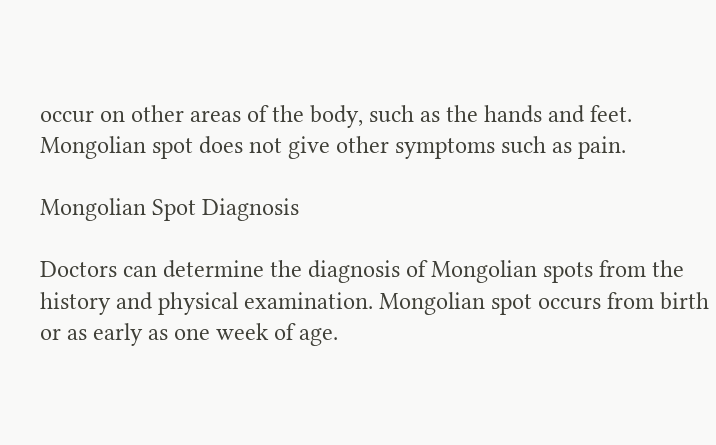occur on other areas of the body, such as the hands and feet. Mongolian spot does not give other symptoms such as pain.

Mongolian Spot Diagnosis

Doctors can determine the diagnosis of Mongolian spots from the history and physical examination. Mongolian spot occurs from birth or as early as one week of age.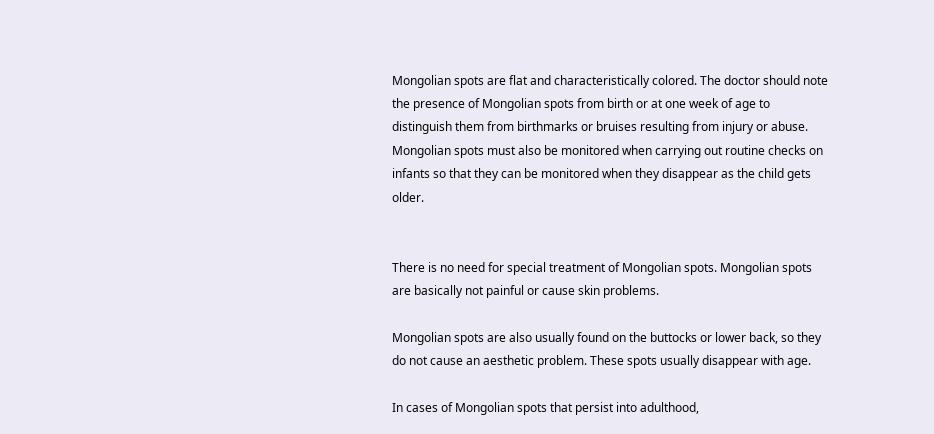Mongolian spots are flat and characteristically colored. The doctor should note the presence of Mongolian spots from birth or at one week of age to distinguish them from birthmarks or bruises resulting from injury or abuse. Mongolian spots must also be monitored when carrying out routine checks on infants so that they can be monitored when they disappear as the child gets older.


There is no need for special treatment of Mongolian spots. Mongolian spots are basically not painful or cause skin problems.

Mongolian spots are also usually found on the buttocks or lower back, so they do not cause an aesthetic problem. These spots usually disappear with age.

In cases of Mongolian spots that persist into adulthood,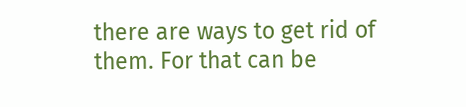there are ways to get rid of them. For that can be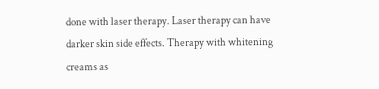done with laser therapy. Laser therapy can have darker skin side effects. Therapy with whitening creams as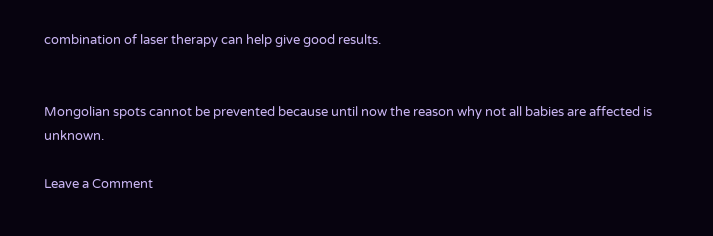combination of laser therapy can help give good results.


Mongolian spots cannot be prevented because until now the reason why not all babies are affected is unknown.

Leave a Comment